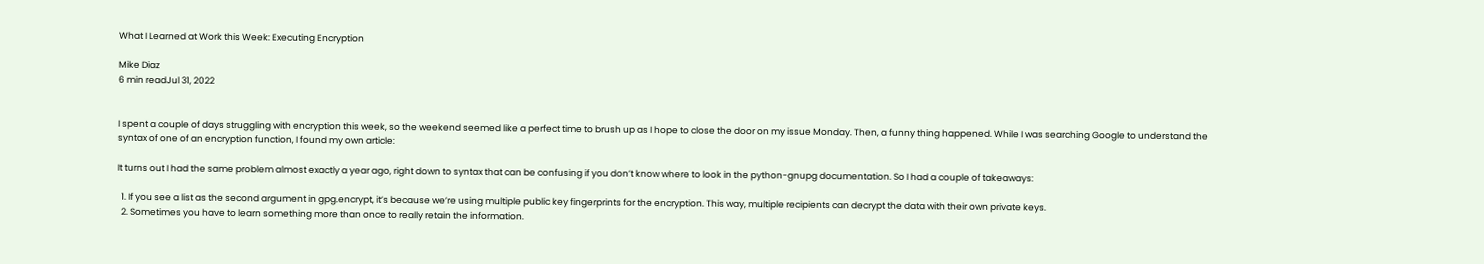What I Learned at Work this Week: Executing Encryption

Mike Diaz
6 min readJul 31, 2022


I spent a couple of days struggling with encryption this week, so the weekend seemed like a perfect time to brush up as I hope to close the door on my issue Monday. Then, a funny thing happened. While I was searching Google to understand the syntax of one of an encryption function, I found my own article:

It turns out I had the same problem almost exactly a year ago, right down to syntax that can be confusing if you don’t know where to look in the python-gnupg documentation. So I had a couple of takeaways:

  1. If you see a list as the second argument in gpg.encrypt, it’s because we’re using multiple public key fingerprints for the encryption. This way, multiple recipients can decrypt the data with their own private keys.
  2. Sometimes you have to learn something more than once to really retain the information.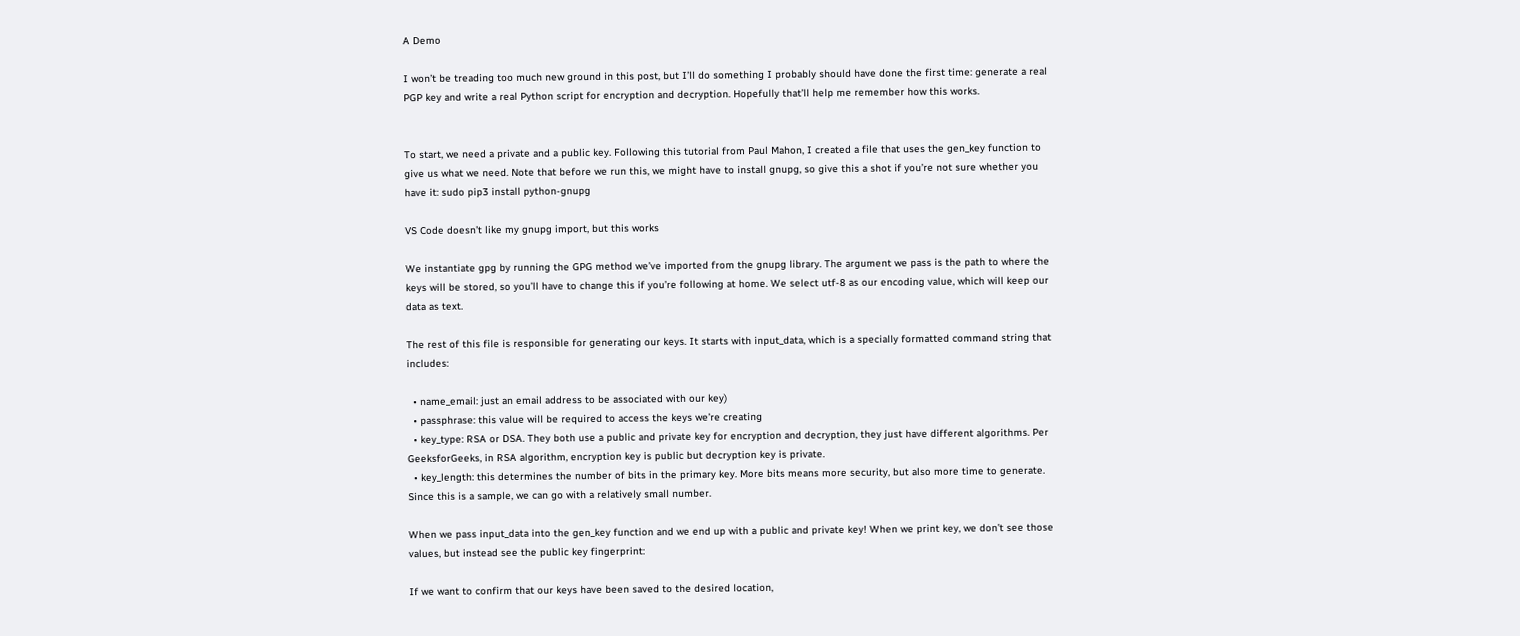A Demo

I won’t be treading too much new ground in this post, but I’ll do something I probably should have done the first time: generate a real PGP key and write a real Python script for encryption and decryption. Hopefully that’ll help me remember how this works.


To start, we need a private and a public key. Following this tutorial from Paul Mahon, I created a file that uses the gen_key function to give us what we need. Note that before we run this, we might have to install gnupg, so give this a shot if you’re not sure whether you have it: sudo pip3 install python-gnupg

VS Code doesn’t like my gnupg import, but this works

We instantiate gpg by running the GPG method we’ve imported from the gnupg library. The argument we pass is the path to where the keys will be stored, so you’ll have to change this if you’re following at home. We select utf-8 as our encoding value, which will keep our data as text.

The rest of this file is responsible for generating our keys. It starts with input_data, which is a specially formatted command string that includes:

  • name_email: just an email address to be associated with our key)
  • passphrase: this value will be required to access the keys we’re creating
  • key_type: RSA or DSA. They both use a public and private key for encryption and decryption, they just have different algorithms. Per GeeksforGeeks, in RSA algorithm, encryption key is public but decryption key is private.
  • key_length: this determines the number of bits in the primary key. More bits means more security, but also more time to generate. Since this is a sample, we can go with a relatively small number.

When we pass input_data into the gen_key function and we end up with a public and private key! When we print key, we don’t see those values, but instead see the public key fingerprint:

If we want to confirm that our keys have been saved to the desired location,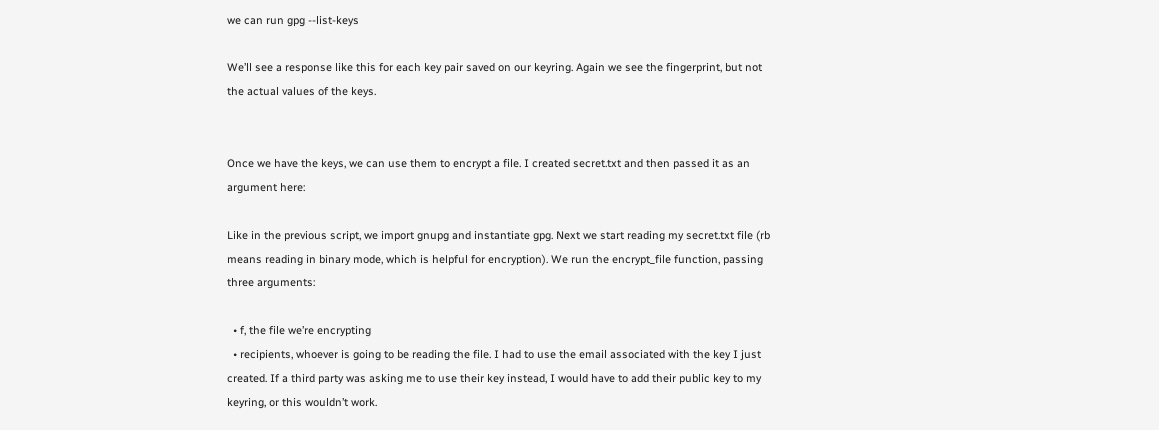we can run gpg --list-keys

We’ll see a response like this for each key pair saved on our keyring. Again we see the fingerprint, but not the actual values of the keys.


Once we have the keys, we can use them to encrypt a file. I created secret.txt and then passed it as an argument here:

Like in the previous script, we import gnupg and instantiate gpg. Next we start reading my secret.txt file (rb means reading in binary mode, which is helpful for encryption). We run the encrypt_file function, passing three arguments:

  • f, the file we’re encrypting
  • recipients, whoever is going to be reading the file. I had to use the email associated with the key I just created. If a third party was asking me to use their key instead, I would have to add their public key to my keyring, or this wouldn’t work.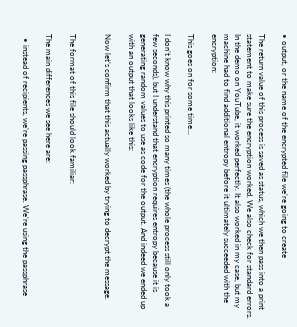• output, or the name of the encrypted file we’re going to create

The return value of this process is saved as status, which we then pass into a print statement to make sure the encryption worked. We also check for standard errors. In the demo on YouTube, it worked perfectly. It also worked in my case, but my machine had to find additional entropy before it ultimately succeeded with the encryption:

This goes on for some time…

I don’t know why this printed so many times (the whole process still only took a few seconds), but I understand that encryption requires entropy because it is generating random values to use as code for the output. And indeed we ended up with an output that looks like this:

Now let’s confirm that this actually worked by trying to decrypt the message.


The format of this file should look familiar:

The main differences we see here are:

  • instead of recipients, we’re passing passphrase. We’re using the passphrase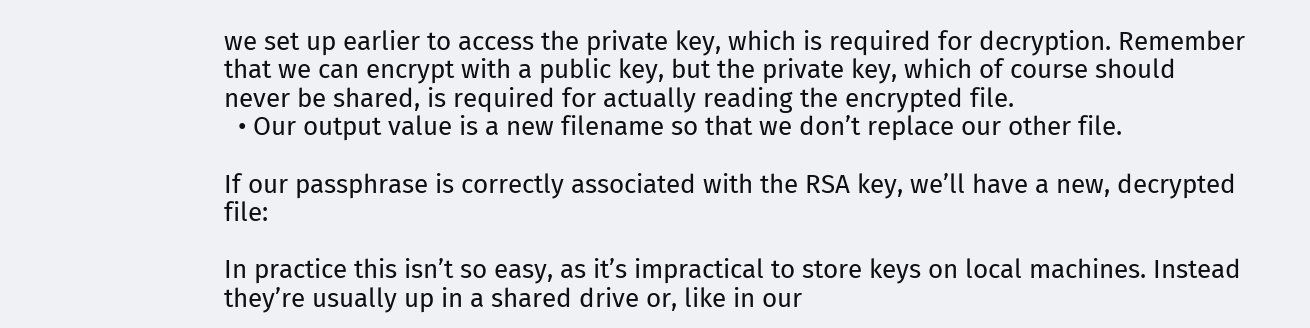we set up earlier to access the private key, which is required for decryption. Remember that we can encrypt with a public key, but the private key, which of course should never be shared, is required for actually reading the encrypted file.
  • Our output value is a new filename so that we don’t replace our other file.

If our passphrase is correctly associated with the RSA key, we’ll have a new, decrypted file:

In practice this isn’t so easy, as it’s impractical to store keys on local machines. Instead they’re usually up in a shared drive or, like in our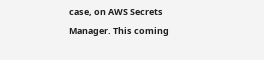case, on AWS Secrets Manager. This coming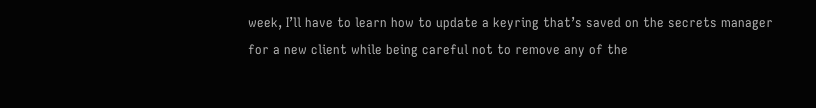week, I’ll have to learn how to update a keyring that’s saved on the secrets manager for a new client while being careful not to remove any of the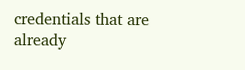credentials that are already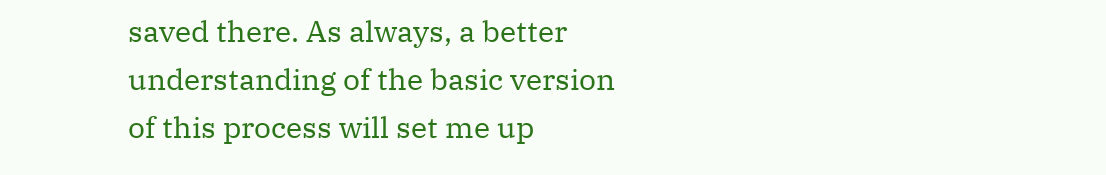saved there. As always, a better understanding of the basic version of this process will set me up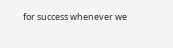for success whenever we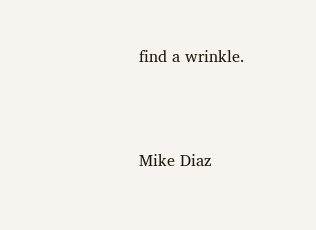find a wrinkle.




Mike Diaz